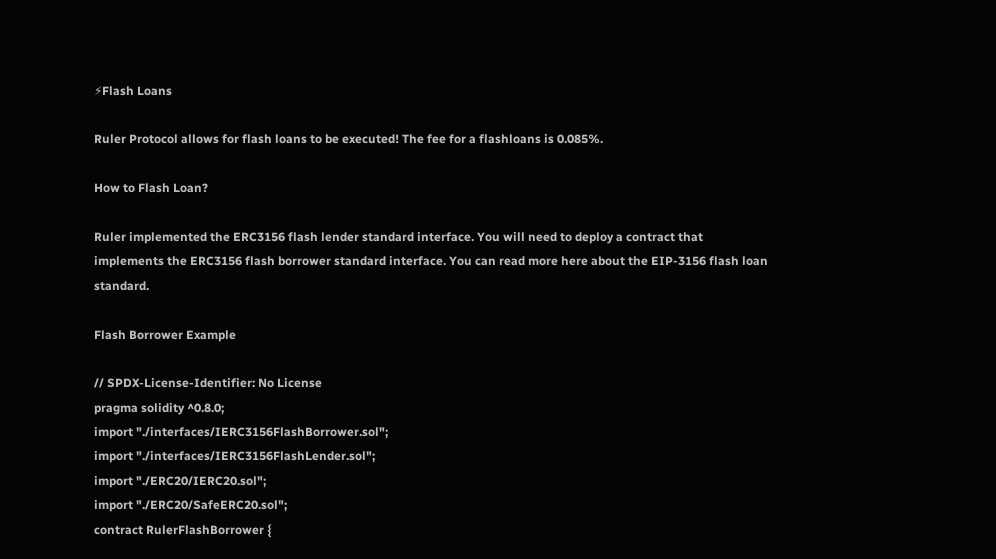⚡Flash Loans

Ruler Protocol allows for flash loans to be executed! The fee for a flashloans is 0.085%.

How to Flash Loan?

Ruler implemented the ERC3156 flash lender standard interface. You will need to deploy a contract that implements the ERC3156 flash borrower standard interface. You can read more here about the EIP-3156 flash loan standard.

Flash Borrower Example

// SPDX-License-Identifier: No License
pragma solidity ^0.8.0;
import "./interfaces/IERC3156FlashBorrower.sol";
import "./interfaces/IERC3156FlashLender.sol";
import "./ERC20/IERC20.sol";
import "./ERC20/SafeERC20.sol";
contract RulerFlashBorrower {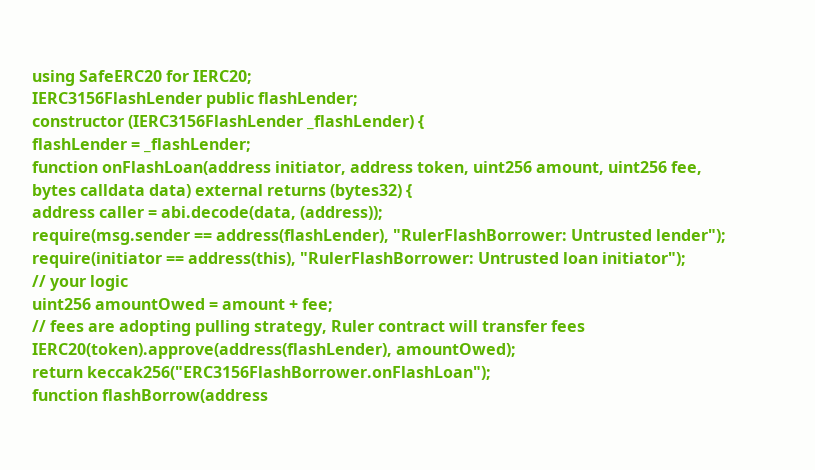using SafeERC20 for IERC20;
IERC3156FlashLender public flashLender;
constructor (IERC3156FlashLender _flashLender) {
flashLender = _flashLender;
function onFlashLoan(address initiator, address token, uint256 amount, uint256 fee, bytes calldata data) external returns (bytes32) {
address caller = abi.decode(data, (address));
require(msg.sender == address(flashLender), "RulerFlashBorrower: Untrusted lender");
require(initiator == address(this), "RulerFlashBorrower: Untrusted loan initiator");
// your logic
uint256 amountOwed = amount + fee;
// fees are adopting pulling strategy, Ruler contract will transfer fees
IERC20(token).approve(address(flashLender), amountOwed);
return keccak256("ERC3156FlashBorrower.onFlashLoan");
function flashBorrow(address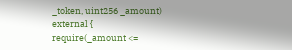_token, uint256 _amount) external {
require(_amount <=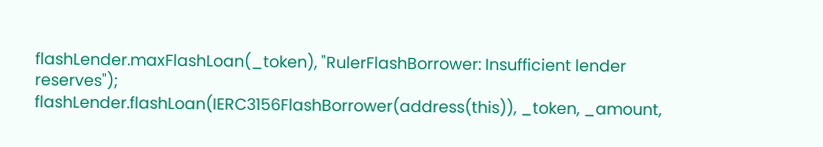flashLender.maxFlashLoan(_token), "RulerFlashBorrower: Insufficient lender reserves");
flashLender.flashLoan(IERC3156FlashBorrower(address(this)), _token, _amount,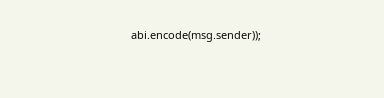abi.encode(msg.sender));